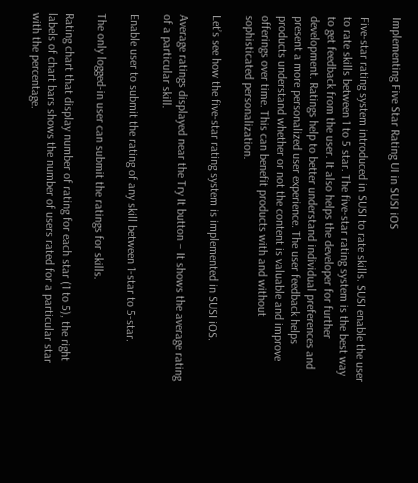Implementing Five Star Rating UI in SUSI iOS

Five-star rating system introduced in SUSI to rate skills. SUSI enable the user to rate skills between 1 to 5 star. The five-star rating system is the best way to get feedback from the user. It also helps the developer for further development. Ratings help to better understand individual preferences and present a more personalized user experience. The user feedback helps products understand whether or not the content is valuable and improve offerings over time. This can benefit products with and without sophisticated personalization.

Let’s see how the five-star rating system is implemented in SUSI iOS.

Average ratings displayed near the Try It button – It shows the average rating of a particular skill.

Enable user to submit the rating of any skill between 1-star to 5-star.

The only logged-in user can submit the ratings for skills.

Rating chart that display number of rating for each star (1 to 5), the right labels of chart bars shows the number of users rated for a particular star with the percentage.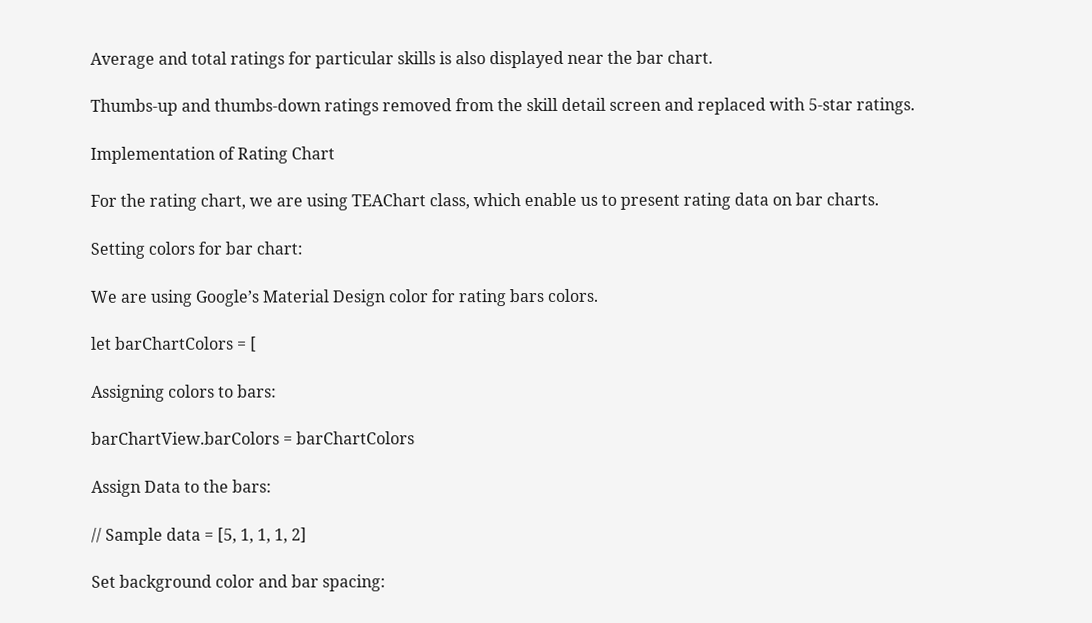Average and total ratings for particular skills is also displayed near the bar chart.

Thumbs-up and thumbs-down ratings removed from the skill detail screen and replaced with 5-star ratings.

Implementation of Rating Chart

For the rating chart, we are using TEAChart class, which enable us to present rating data on bar charts.

Setting colors for bar chart:

We are using Google’s Material Design color for rating bars colors.

let barChartColors = [

Assigning colors to bars:

barChartView.barColors = barChartColors

Assign Data to the bars:

// Sample data = [5, 1, 1, 1, 2]

Set background color and bar spacing: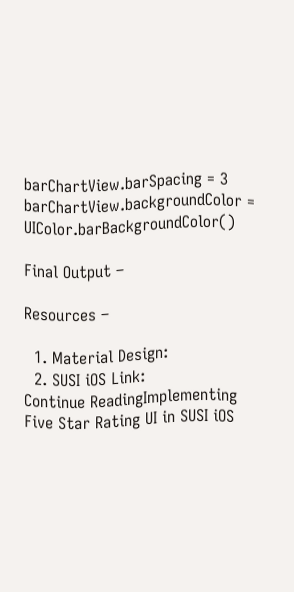barChartView.barSpacing = 3
barChartView.backgroundColor = UIColor.barBackgroundColor()

Final Output –

Resources –

  1. Material Design:
  2. SUSI iOS Link:
Continue ReadingImplementing Five Star Rating UI in SUSI iOS